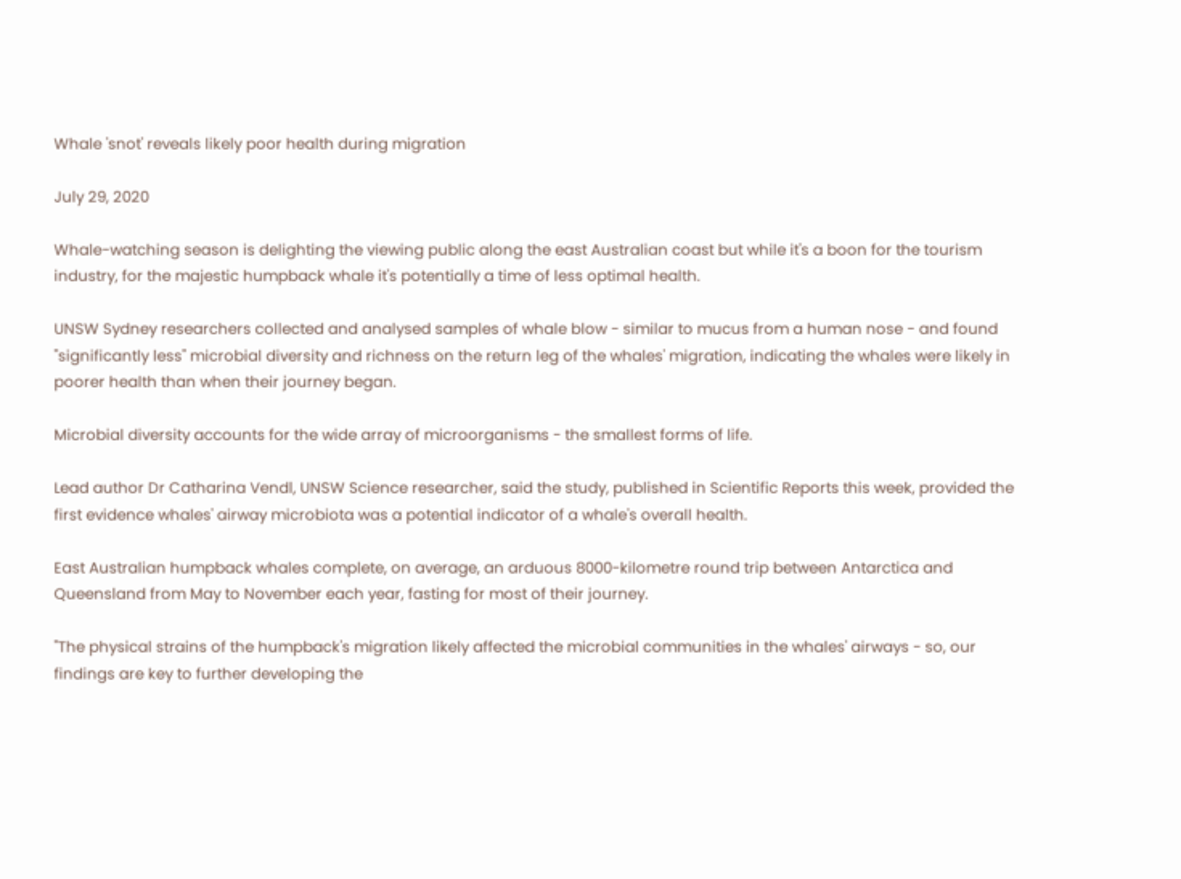Whale 'snot' reveals likely poor health during migration

July 29, 2020

Whale-watching season is delighting the viewing public along the east Australian coast but while it's a boon for the tourism industry, for the majestic humpback whale it's potentially a time of less optimal health.

UNSW Sydney researchers collected and analysed samples of whale blow - similar to mucus from a human nose - and found "significantly less" microbial diversity and richness on the return leg of the whales' migration, indicating the whales were likely in poorer health than when their journey began.

Microbial diversity accounts for the wide array of microorganisms - the smallest forms of life.

Lead author Dr Catharina Vendl, UNSW Science researcher, said the study, published in Scientific Reports this week, provided the first evidence whales' airway microbiota was a potential indicator of a whale's overall health.

East Australian humpback whales complete, on average, an arduous 8000-kilometre round trip between Antarctica and Queensland from May to November each year, fasting for most of their journey.

"The physical strains of the humpback's migration likely affected the microbial communities in the whales' airways - so, our findings are key to further developing the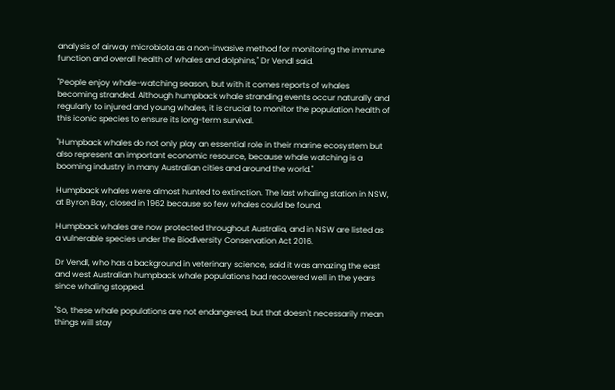analysis of airway microbiota as a non-invasive method for monitoring the immune function and overall health of whales and dolphins," Dr Vendl said.

"People enjoy whale-watching season, but with it comes reports of whales becoming stranded. Although humpback whale stranding events occur naturally and regularly to injured and young whales, it is crucial to monitor the population health of this iconic species to ensure its long-term survival.

"Humpback whales do not only play an essential role in their marine ecosystem but also represent an important economic resource, because whale watching is a booming industry in many Australian cities and around the world."

Humpback whales were almost hunted to extinction. The last whaling station in NSW, at Byron Bay, closed in 1962 because so few whales could be found.

Humpback whales are now protected throughout Australia, and in NSW are listed as a vulnerable species under the Biodiversity Conservation Act 2016.

Dr Vendl, who has a background in veterinary science, said it was amazing the east and west Australian humpback whale populations had recovered well in the years since whaling stopped.

"So, these whale populations are not endangered, but that doesn't necessarily mean things will stay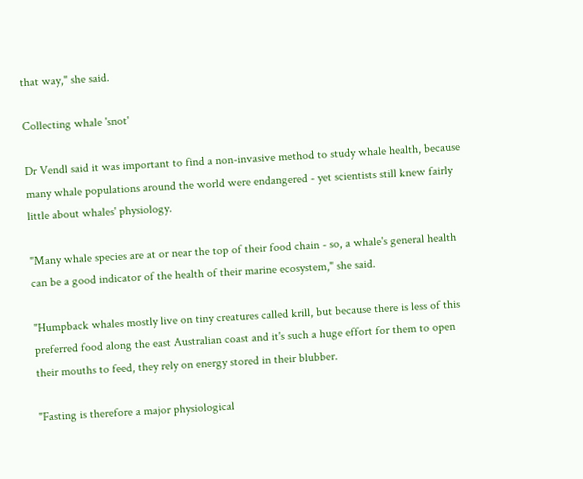that way," she said.

Collecting whale 'snot'

Dr Vendl said it was important to find a non-invasive method to study whale health, because many whale populations around the world were endangered - yet scientists still knew fairly little about whales' physiology.

"Many whale species are at or near the top of their food chain - so, a whale's general health can be a good indicator of the health of their marine ecosystem," she said.

"Humpback whales mostly live on tiny creatures called krill, but because there is less of this preferred food along the east Australian coast and it's such a huge effort for them to open their mouths to feed, they rely on energy stored in their blubber.

"Fasting is therefore a major physiological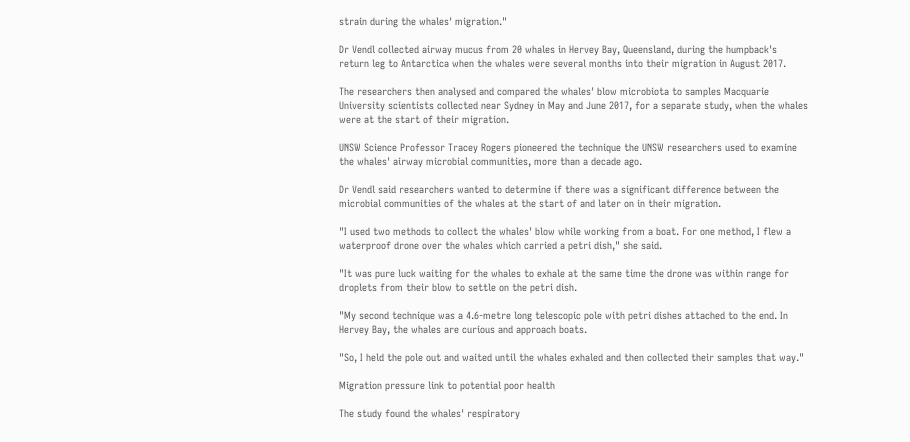strain during the whales' migration."

Dr Vendl collected airway mucus from 20 whales in Hervey Bay, Queensland, during the humpback's return leg to Antarctica when the whales were several months into their migration in August 2017.

The researchers then analysed and compared the whales' blow microbiota to samples Macquarie University scientists collected near Sydney in May and June 2017, for a separate study, when the whales were at the start of their migration.

UNSW Science Professor Tracey Rogers pioneered the technique the UNSW researchers used to examine the whales' airway microbial communities, more than a decade ago.

Dr Vendl said researchers wanted to determine if there was a significant difference between the microbial communities of the whales at the start of and later on in their migration.

"I used two methods to collect the whales' blow while working from a boat. For one method, I flew a waterproof drone over the whales which carried a petri dish," she said.

"It was pure luck waiting for the whales to exhale at the same time the drone was within range for droplets from their blow to settle on the petri dish.

"My second technique was a 4.6-metre long telescopic pole with petri dishes attached to the end. In Hervey Bay, the whales are curious and approach boats.

"So, I held the pole out and waited until the whales exhaled and then collected their samples that way."

Migration pressure link to potential poor health

The study found the whales' respiratory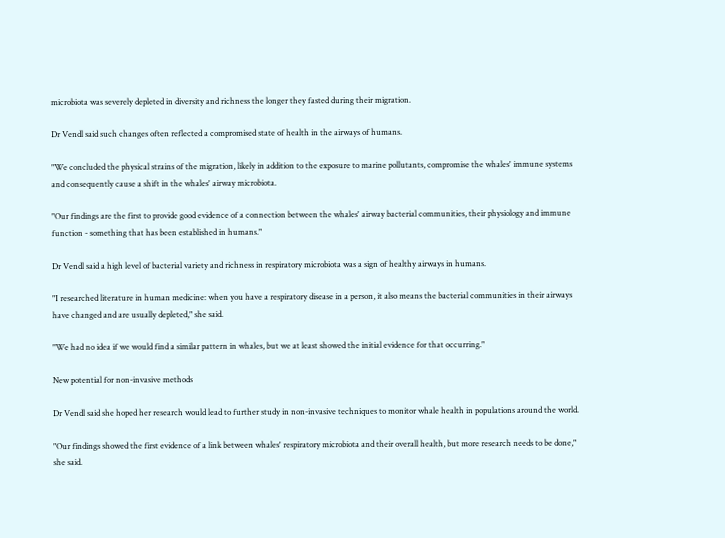microbiota was severely depleted in diversity and richness the longer they fasted during their migration.

Dr Vendl said such changes often reflected a compromised state of health in the airways of humans.

"We concluded the physical strains of the migration, likely in addition to the exposure to marine pollutants, compromise the whales' immune systems and consequently cause a shift in the whales' airway microbiota.

"Our findings are the first to provide good evidence of a connection between the whales' airway bacterial communities, their physiology and immune function - something that has been established in humans."

Dr Vendl said a high level of bacterial variety and richness in respiratory microbiota was a sign of healthy airways in humans.

"I researched literature in human medicine: when you have a respiratory disease in a person, it also means the bacterial communities in their airways have changed and are usually depleted," she said.

"We had no idea if we would find a similar pattern in whales, but we at least showed the initial evidence for that occurring."

New potential for non-invasive methods

Dr Vendl said she hoped her research would lead to further study in non-invasive techniques to monitor whale health in populations around the world.

"Our findings showed the first evidence of a link between whales' respiratory microbiota and their overall health, but more research needs to be done," she said.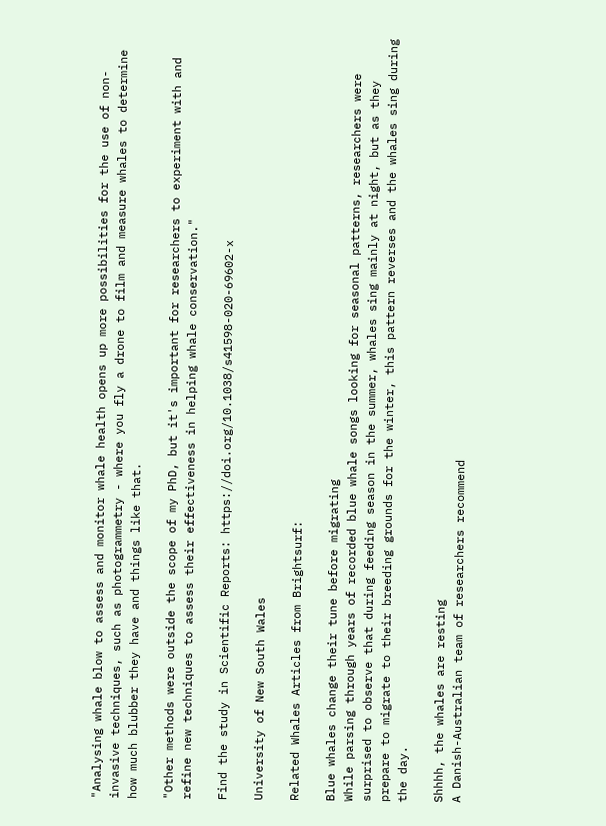"Analysing whale blow to assess and monitor whale health opens up more possibilities for the use of non-invasive techniques, such as photogrammetry - where you fly a drone to film and measure whales to determine how much blubber they have and things like that.

"Other methods were outside the scope of my PhD, but it's important for researchers to experiment with and refine new techniques to assess their effectiveness in helping whale conservation."

Find the study in Scientific Reports: https://doi.org/10.1038/s41598-020-69602-x

University of New South Wales

Related Whales Articles from Brightsurf:

Blue whales change their tune before migrating
While parsing through years of recorded blue whale songs looking for seasonal patterns, researchers were surprised to observe that during feeding season in the summer, whales sing mainly at night, but as they prepare to migrate to their breeding grounds for the winter, this pattern reverses and the whales sing during the day.

Shhhh, the whales are resting
A Danish-Australian team of researchers recommend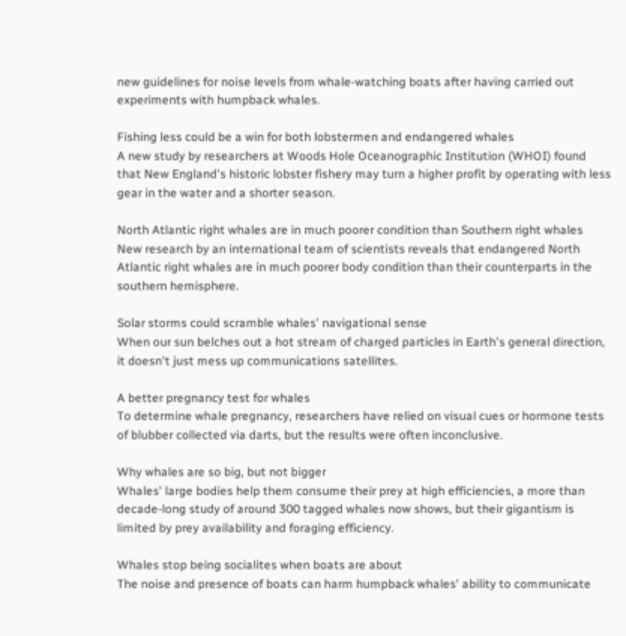new guidelines for noise levels from whale-watching boats after having carried out experiments with humpback whales.

Fishing less could be a win for both lobstermen and endangered whales
A new study by researchers at Woods Hole Oceanographic Institution (WHOI) found that New England's historic lobster fishery may turn a higher profit by operating with less gear in the water and a shorter season.

North Atlantic right whales are in much poorer condition than Southern right whales
New research by an international team of scientists reveals that endangered North Atlantic right whales are in much poorer body condition than their counterparts in the southern hemisphere.

Solar storms could scramble whales' navigational sense
When our sun belches out a hot stream of charged particles in Earth's general direction, it doesn't just mess up communications satellites.

A better pregnancy test for whales
To determine whale pregnancy, researchers have relied on visual cues or hormone tests of blubber collected via darts, but the results were often inconclusive.

Why whales are so big, but not bigger
Whales' large bodies help them consume their prey at high efficiencies, a more than decade-long study of around 300 tagged whales now shows, but their gigantism is limited by prey availability and foraging efficiency.

Whales stop being socialites when boats are about
The noise and presence of boats can harm humpback whales' ability to communicate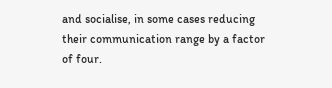and socialise, in some cases reducing their communication range by a factor of four.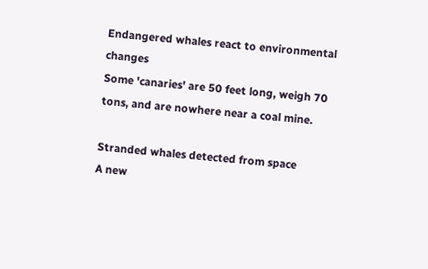Endangered whales react to environmental changes
Some 'canaries' are 50 feet long, weigh 70 tons, and are nowhere near a coal mine.

Stranded whales detected from space
A new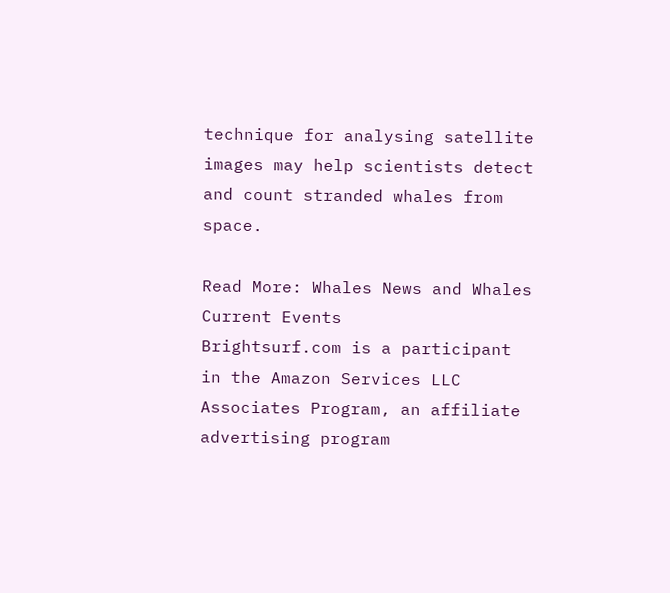technique for analysing satellite images may help scientists detect and count stranded whales from space.

Read More: Whales News and Whales Current Events
Brightsurf.com is a participant in the Amazon Services LLC Associates Program, an affiliate advertising program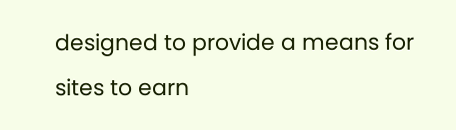designed to provide a means for sites to earn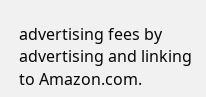advertising fees by advertising and linking to Amazon.com.